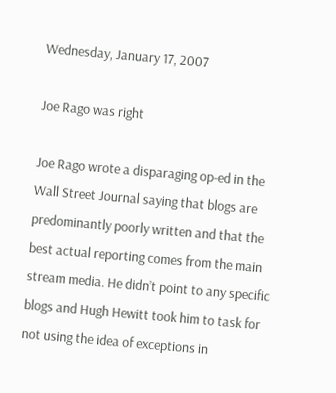Wednesday, January 17, 2007

Joe Rago was right

Joe Rago wrote a disparaging op-ed in the Wall Street Journal saying that blogs are predominantly poorly written and that the best actual reporting comes from the main stream media. He didn’t point to any specific blogs and Hugh Hewitt took him to task for not using the idea of exceptions in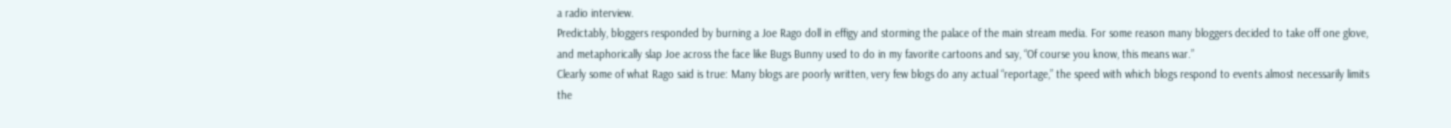a radio interview.
Predictably, bloggers responded by burning a Joe Rago doll in effigy and storming the palace of the main stream media. For some reason many bloggers decided to take off one glove, and metaphorically slap Joe across the face like Bugs Bunny used to do in my favorite cartoons and say, “Of course you know, this means war.”
Clearly some of what Rago said is true: Many blogs are poorly written, very few blogs do any actual “reportage,” the speed with which blogs respond to events almost necessarily limits the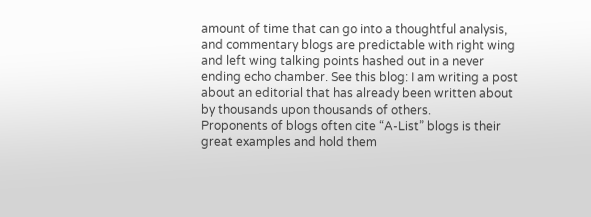amount of time that can go into a thoughtful analysis, and commentary blogs are predictable with right wing and left wing talking points hashed out in a never ending echo chamber. See this blog: I am writing a post about an editorial that has already been written about by thousands upon thousands of others.
Proponents of blogs often cite “A-List” blogs is their great examples and hold them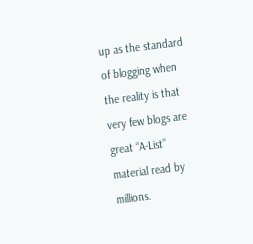up as the standard of blogging when the reality is that very few blogs are great “A-List” material read by millions.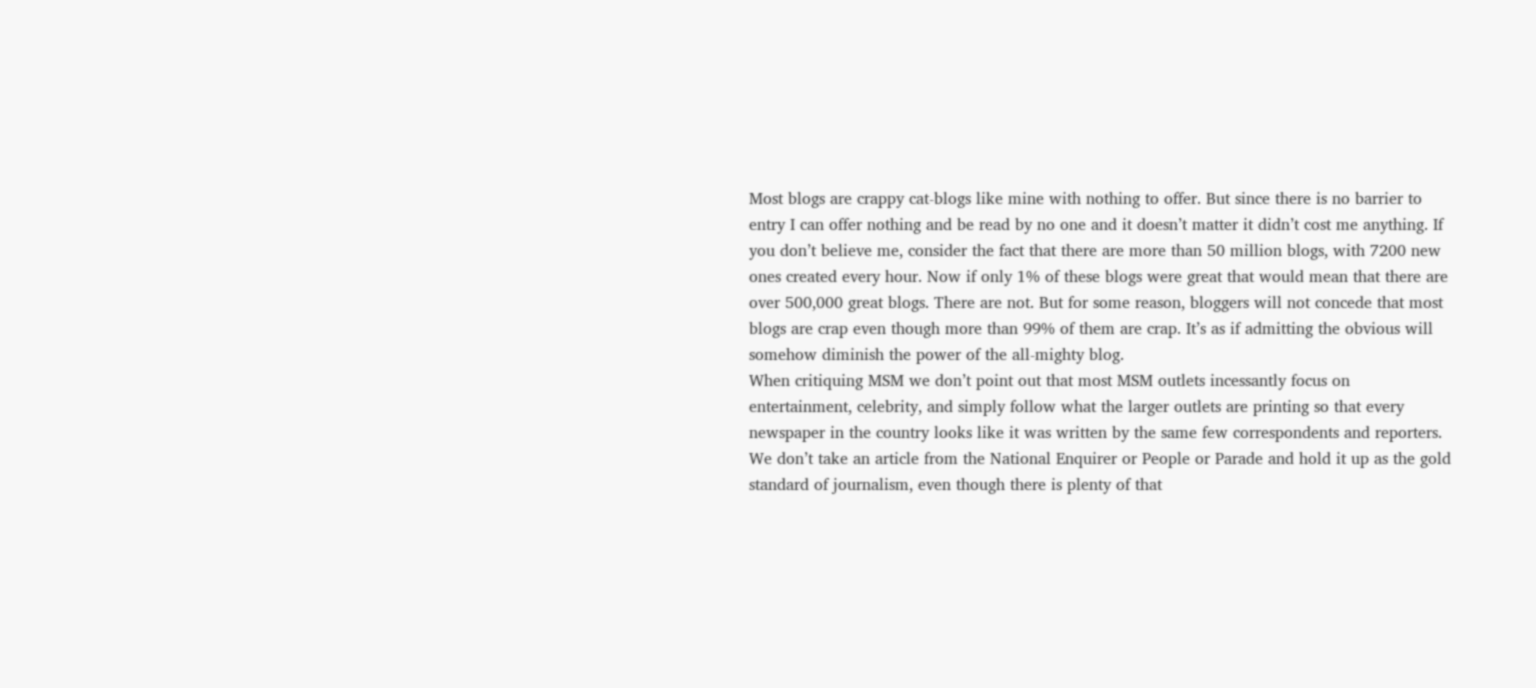Most blogs are crappy cat-blogs like mine with nothing to offer. But since there is no barrier to entry I can offer nothing and be read by no one and it doesn’t matter it didn’t cost me anything. If you don’t believe me, consider the fact that there are more than 50 million blogs, with 7200 new ones created every hour. Now if only 1% of these blogs were great that would mean that there are over 500,000 great blogs. There are not. But for some reason, bloggers will not concede that most blogs are crap even though more than 99% of them are crap. It’s as if admitting the obvious will somehow diminish the power of the all-mighty blog.
When critiquing MSM we don’t point out that most MSM outlets incessantly focus on entertainment, celebrity, and simply follow what the larger outlets are printing so that every newspaper in the country looks like it was written by the same few correspondents and reporters. We don’t take an article from the National Enquirer or People or Parade and hold it up as the gold standard of journalism, even though there is plenty of that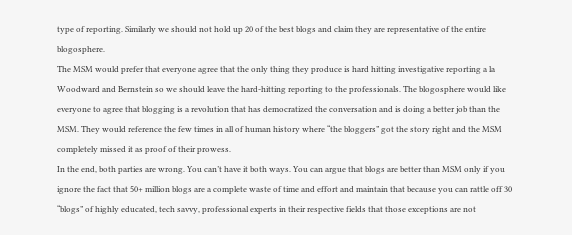type of reporting. Similarly we should not hold up 20 of the best blogs and claim they are representative of the entire blogosphere.
The MSM would prefer that everyone agree that the only thing they produce is hard hitting investigative reporting a la Woodward and Bernstein so we should leave the hard-hitting reporting to the professionals. The blogosphere would like everyone to agree that blogging is a revolution that has democratized the conversation and is doing a better job than the MSM. They would reference the few times in all of human history where “the bloggers” got the story right and the MSM completely missed it as proof of their prowess.
In the end, both parties are wrong. You can’t have it both ways. You can argue that blogs are better than MSM only if you ignore the fact that 50+ million blogs are a complete waste of time and effort and maintain that because you can rattle off 30 “blogs” of highly educated, tech savvy, professional experts in their respective fields that those exceptions are not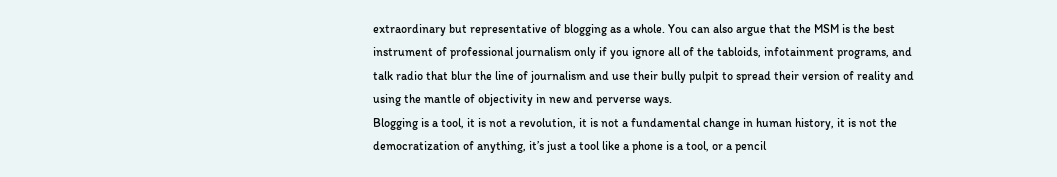extraordinary but representative of blogging as a whole. You can also argue that the MSM is the best instrument of professional journalism only if you ignore all of the tabloids, infotainment programs, and talk radio that blur the line of journalism and use their bully pulpit to spread their version of reality and using the mantle of objectivity in new and perverse ways.
Blogging is a tool, it is not a revolution, it is not a fundamental change in human history, it is not the democratization of anything, it’s just a tool like a phone is a tool, or a pencil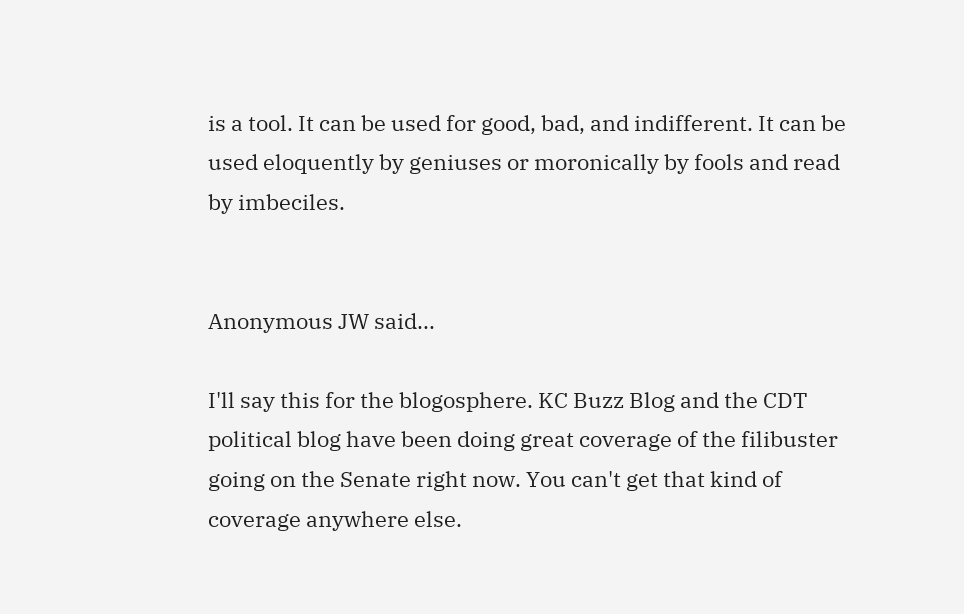is a tool. It can be used for good, bad, and indifferent. It can be used eloquently by geniuses or moronically by fools and read by imbeciles.


Anonymous JW said...

I'll say this for the blogosphere. KC Buzz Blog and the CDT political blog have been doing great coverage of the filibuster going on the Senate right now. You can't get that kind of coverage anywhere else.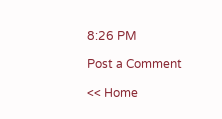8:26 PM

Post a Comment

<< Home